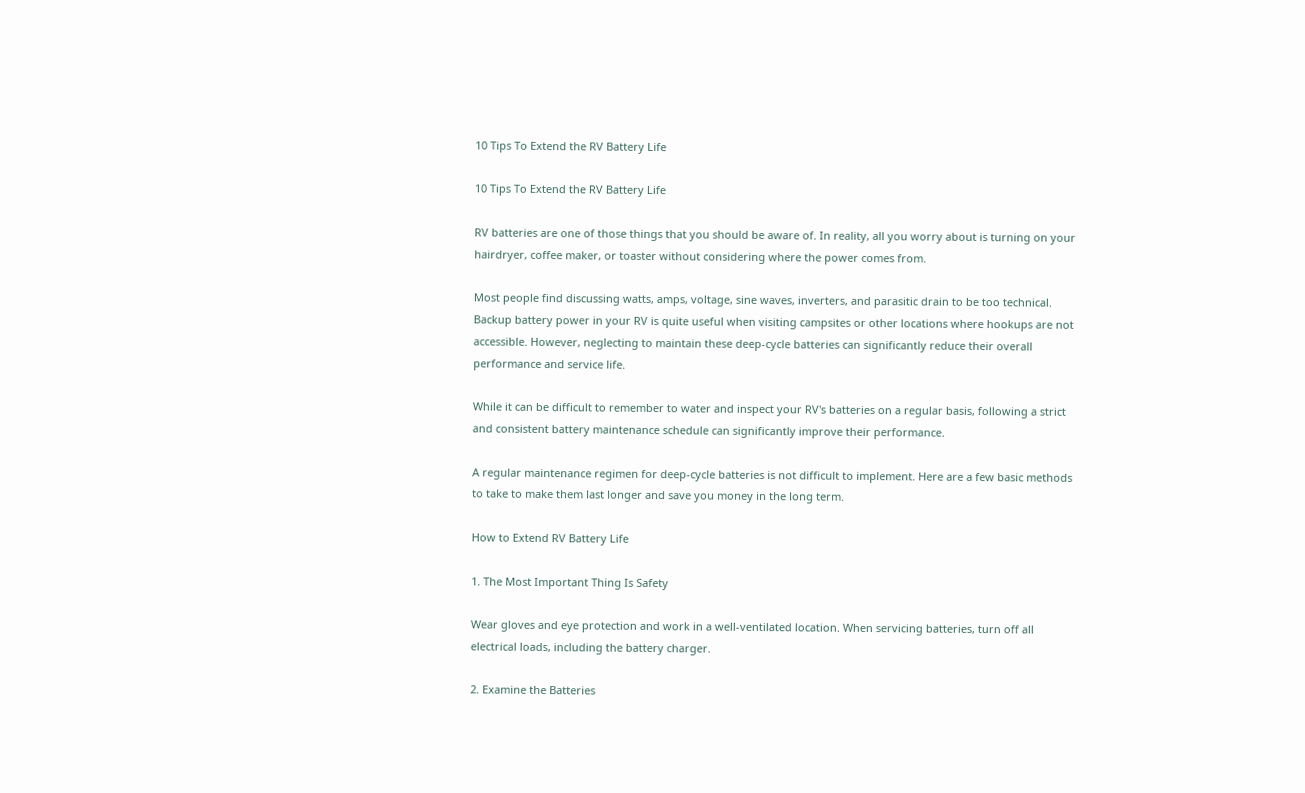10 Tips To Extend the RV Battery Life

10 Tips To Extend the RV Battery Life

RV batteries are one of those things that you should be aware of. In reality, all you worry about is turning on your hairdryer, coffee maker, or toaster without considering where the power comes from.

Most people find discussing watts, amps, voltage, sine waves, inverters, and parasitic drain to be too technical. Backup battery power in your RV is quite useful when visiting campsites or other locations where hookups are not accessible. However, neglecting to maintain these deep-cycle batteries can significantly reduce their overall performance and service life.

While it can be difficult to remember to water and inspect your RV's batteries on a regular basis, following a strict and consistent battery maintenance schedule can significantly improve their performance.

A regular maintenance regimen for deep-cycle batteries is not difficult to implement. Here are a few basic methods to take to make them last longer and save you money in the long term.

How to Extend RV Battery Life

1. The Most Important Thing Is Safety

Wear gloves and eye protection and work in a well-ventilated location. When servicing batteries, turn off all electrical loads, including the battery charger.

2. Examine the Batteries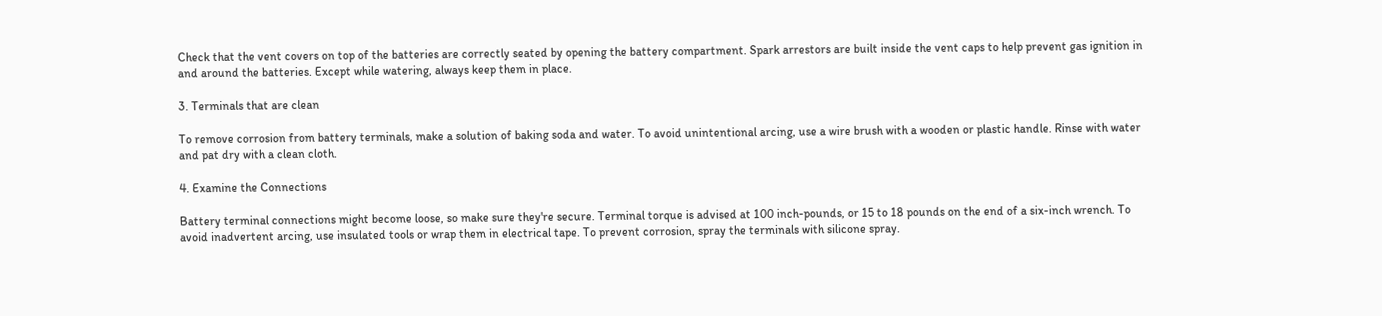Check that the vent covers on top of the batteries are correctly seated by opening the battery compartment. Spark arrestors are built inside the vent caps to help prevent gas ignition in and around the batteries. Except while watering, always keep them in place.

3. Terminals that are clean

To remove corrosion from battery terminals, make a solution of baking soda and water. To avoid unintentional arcing, use a wire brush with a wooden or plastic handle. Rinse with water and pat dry with a clean cloth.

4. Examine the Connections

Battery terminal connections might become loose, so make sure they're secure. Terminal torque is advised at 100 inch-pounds, or 15 to 18 pounds on the end of a six-inch wrench. To avoid inadvertent arcing, use insulated tools or wrap them in electrical tape. To prevent corrosion, spray the terminals with silicone spray.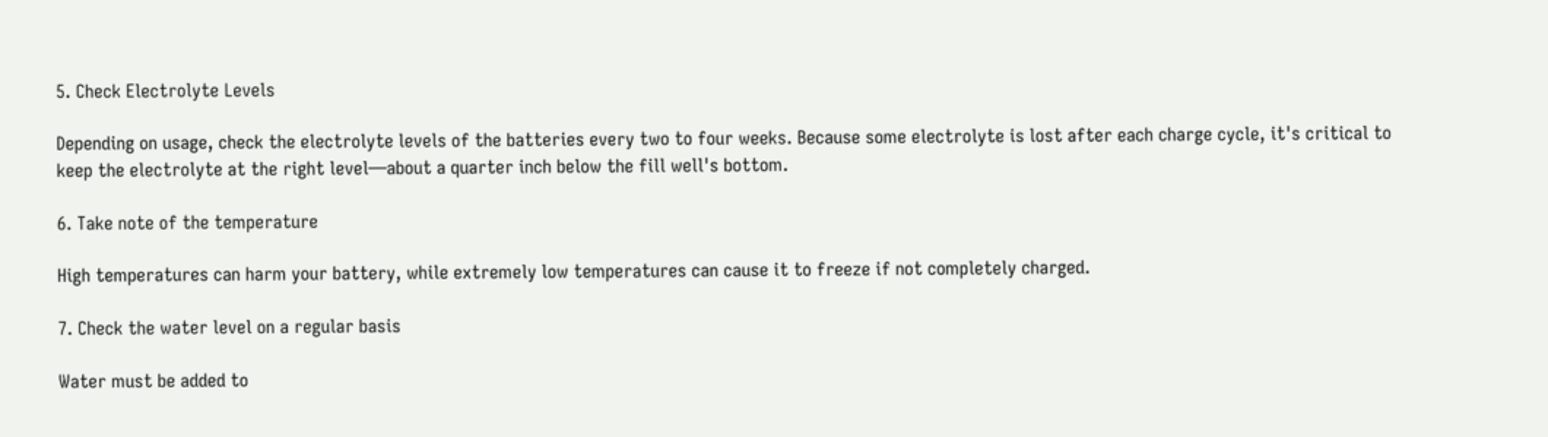5. Check Electrolyte Levels

Depending on usage, check the electrolyte levels of the batteries every two to four weeks. Because some electrolyte is lost after each charge cycle, it's critical to keep the electrolyte at the right level—about a quarter inch below the fill well's bottom.

6. Take note of the temperature

High temperatures can harm your battery, while extremely low temperatures can cause it to freeze if not completely charged.

7. Check the water level on a regular basis

Water must be added to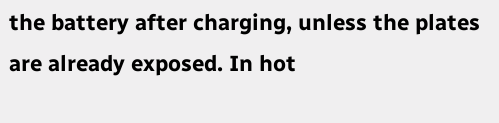the battery after charging, unless the plates are already exposed. In hot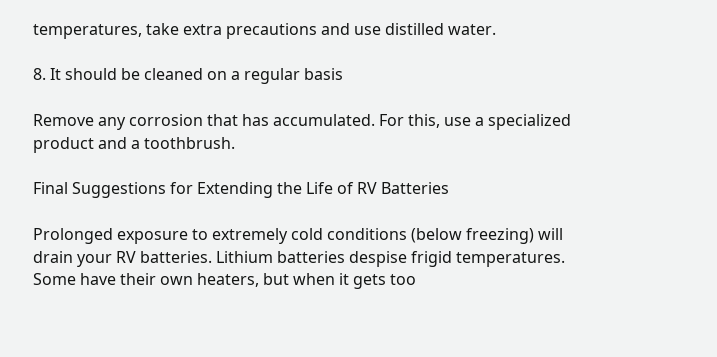temperatures, take extra precautions and use distilled water.

8. It should be cleaned on a regular basis

Remove any corrosion that has accumulated. For this, use a specialized product and a toothbrush.

Final Suggestions for Extending the Life of RV Batteries

Prolonged exposure to extremely cold conditions (below freezing) will drain your RV batteries. Lithium batteries despise frigid temperatures. Some have their own heaters, but when it gets too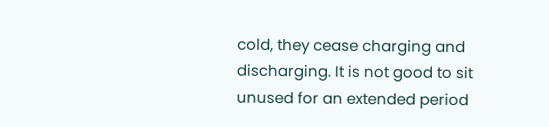cold, they cease charging and discharging. It is not good to sit unused for an extended period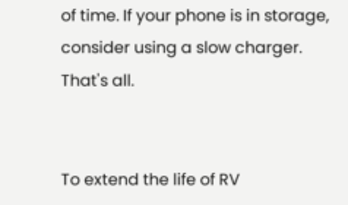of time. If your phone is in storage, consider using a slow charger. That's all.


To extend the life of RV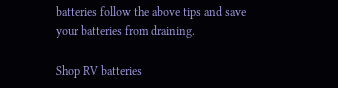batteries follow the above tips and save your batteries from draining.

Shop RV batteries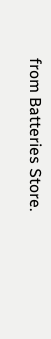from Batteries Store.